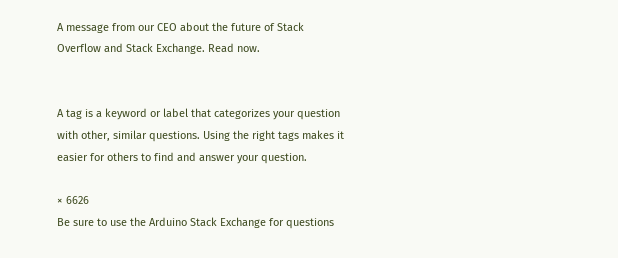A message from our CEO about the future of Stack Overflow and Stack Exchange. Read now.


A tag is a keyword or label that categorizes your question with other, similar questions. Using the right tags makes it easier for others to find and answer your question.

× 6626
Be sure to use the Arduino Stack Exchange for questions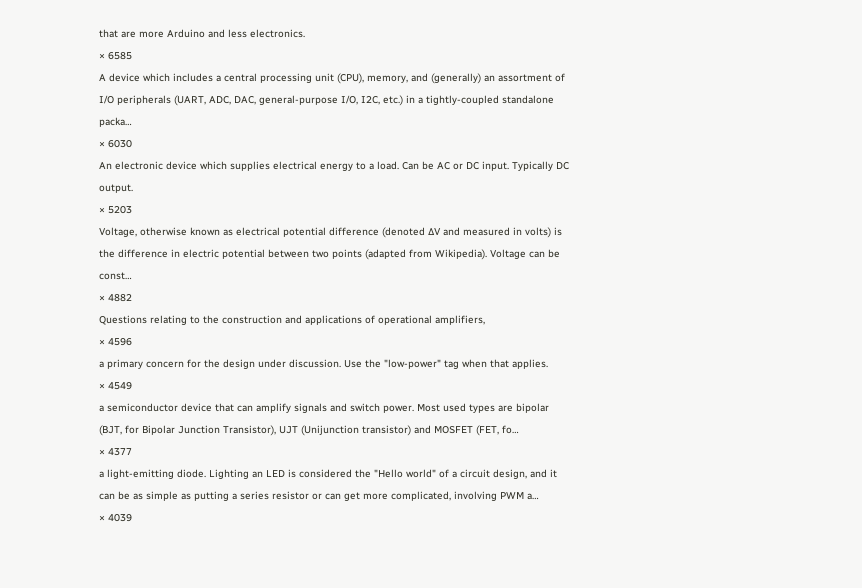that are more Arduino and less electronics.
× 6585
A device which includes a central processing unit (CPU), memory, and (generally) an assortment of I/O peripherals (UART, ADC, DAC, general-purpose I/O, I2C, etc.) in a tightly-coupled standalone packa…
× 6030
An electronic device which supplies electrical energy to a load. Can be AC or DC input. Typically DC output.
× 5203
Voltage, otherwise known as electrical potential difference (denoted ∆V and measured in volts) is the difference in electric potential between two points (adapted from Wikipedia). Voltage can be const…
× 4882
Questions relating to the construction and applications of operational amplifiers,
× 4596
a primary concern for the design under discussion. Use the "low-power" tag when that applies.
× 4549
a semiconductor device that can amplify signals and switch power. Most used types are bipolar (BJT, for Bipolar Junction Transistor), UJT (Unijunction transistor) and MOSFET (FET, fo…
× 4377
a light-emitting diode. Lighting an LED is considered the "Hello world" of a circuit design, and it can be as simple as putting a series resistor or can get more complicated, involving PWM a…
× 4039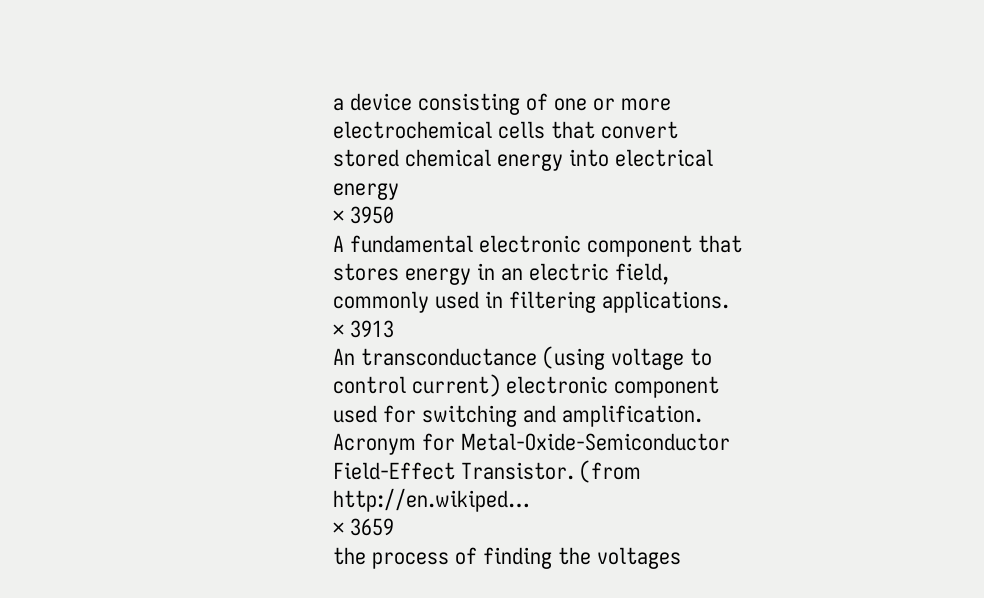a device consisting of one or more electrochemical cells that convert stored chemical energy into electrical energy
× 3950
A fundamental electronic component that stores energy in an electric field, commonly used in filtering applications.
× 3913
An transconductance (using voltage to control current) electronic component used for switching and amplification. Acronym for Metal-Oxide-Semiconductor Field-Effect Transistor. (from http://en.wikiped…
× 3659
the process of finding the voltages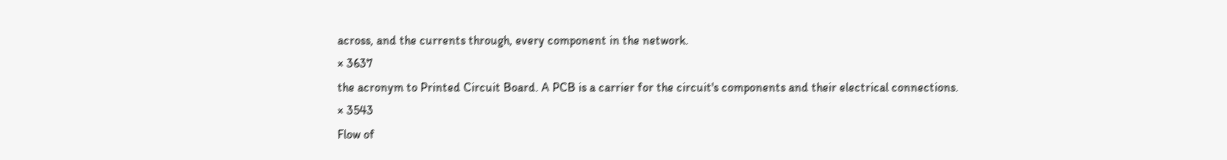across, and the currents through, every component in the network.
× 3637
the acronym to Printed Circuit Board. A PCB is a carrier for the circuit's components and their electrical connections.
× 3543
Flow of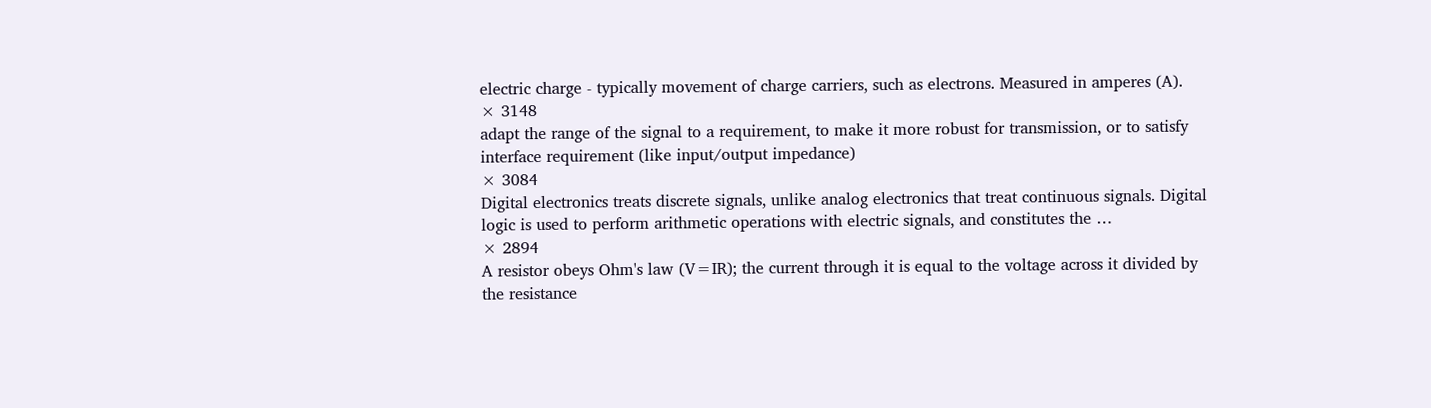electric charge - typically movement of charge carriers, such as electrons. Measured in amperes (A).
× 3148
adapt the range of the signal to a requirement, to make it more robust for transmission, or to satisfy interface requirement (like input/output impedance)
× 3084
Digital electronics treats discrete signals, unlike analog electronics that treat continuous signals. Digital logic is used to perform arithmetic operations with electric signals, and constitutes the …
× 2894
A resistor obeys Ohm's law (V=IR); the current through it is equal to the voltage across it divided by the resistance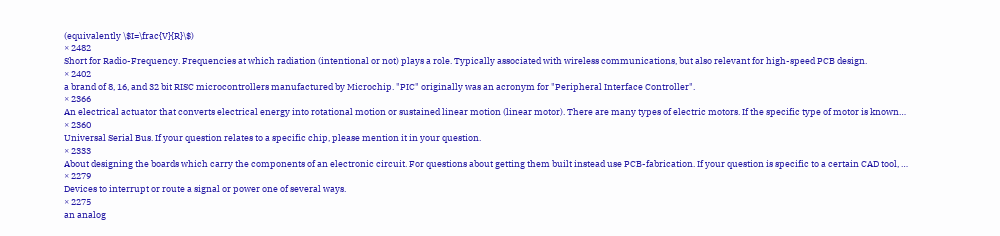(equivalently \$I=\frac{V}{R}\$)
× 2482
Short for Radio-Frequency. Frequencies at which radiation (intentional or not) plays a role. Typically associated with wireless communications, but also relevant for high-speed PCB design.
× 2402
a brand of 8, 16, and 32 bit RISC microcontrollers manufactured by Microchip. "PIC" originally was an acronym for "Peripheral Interface Controller".
× 2366
An electrical actuator that converts electrical energy into rotational motion or sustained linear motion (linear motor). There are many types of electric motors. If the specific type of motor is known…
× 2360
Universal Serial Bus. If your question relates to a specific chip, please mention it in your question.
× 2333
About designing the boards which carry the components of an electronic circuit. For questions about getting them built instead use PCB-fabrication. If your question is specific to a certain CAD tool, …
× 2279
Devices to interrupt or route a signal or power one of several ways.
× 2275
an analog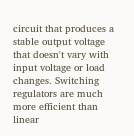circuit that produces a stable output voltage that doesn't vary with input voltage or load changes. Switching regulators are much more efficient than linear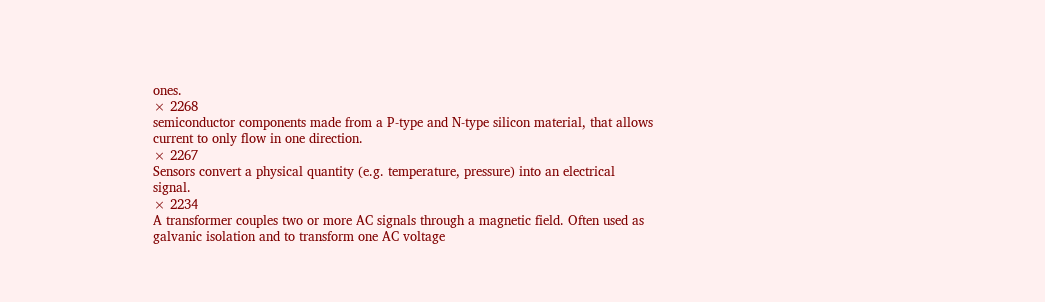ones.
× 2268
semiconductor components made from a P-type and N-type silicon material, that allows current to only flow in one direction.
× 2267
Sensors convert a physical quantity (e.g. temperature, pressure) into an electrical signal.
× 2234
A transformer couples two or more AC signals through a magnetic field. Often used as galvanic isolation and to transform one AC voltage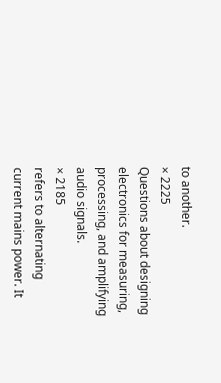to another.
× 2225
Questions about designing electronics for measuring, processing, and amplifying audio signals.
× 2185
refers to alternating current mains power. It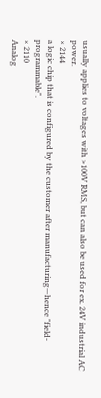usually applies to voltages with >100V RMS, but can also be used for ex. 24V industrial AC power.
× 2144
a logic chip that is configured by the customer after manufacturing—hence "field-programmable".
× 2110
Analog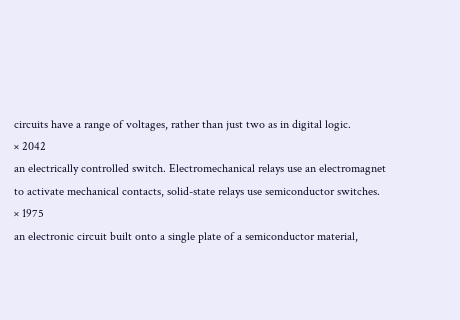circuits have a range of voltages, rather than just two as in digital logic.
× 2042
an electrically controlled switch. Electromechanical relays use an electromagnet to activate mechanical contacts, solid-state relays use semiconductor switches.
× 1975
an electronic circuit built onto a single plate of a semiconductor material,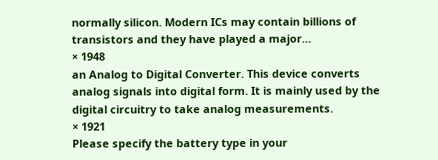normally silicon. Modern ICs may contain billions of transistors and they have played a major…
× 1948
an Analog to Digital Converter. This device converts analog signals into digital form. It is mainly used by the digital circuitry to take analog measurements.
× 1921
Please specify the battery type in your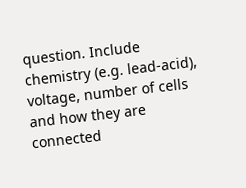question. Include chemistry (e.g. lead-acid), voltage, number of cells and how they are connected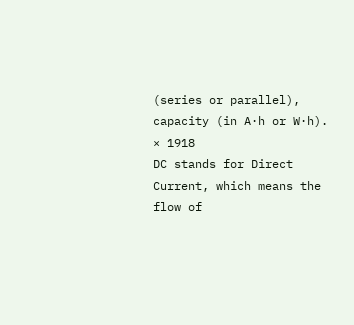(series or parallel), capacity (in A·h or W·h).
× 1918
DC stands for Direct Current, which means the flow of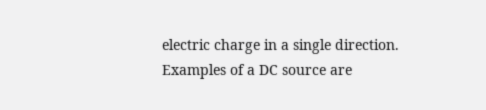electric charge in a single direction. Examples of a DC source are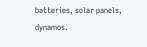batteries, solar panels, dynamos.